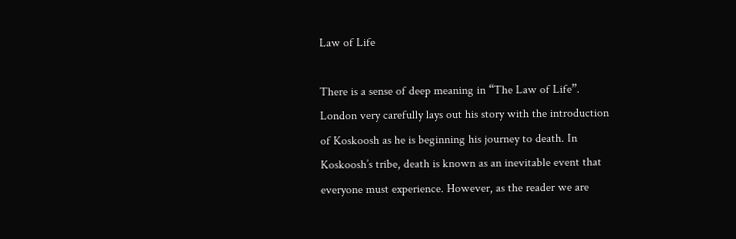Law of Life

There is a sense of deep meaning in “The Law of Life”. London very carefully lays out his story with the introduction of Koskoosh as he is beginning his journey to death. In Koskoosh’s tribe, death is known as an inevitable event that everyone must experience. However, as the reader we are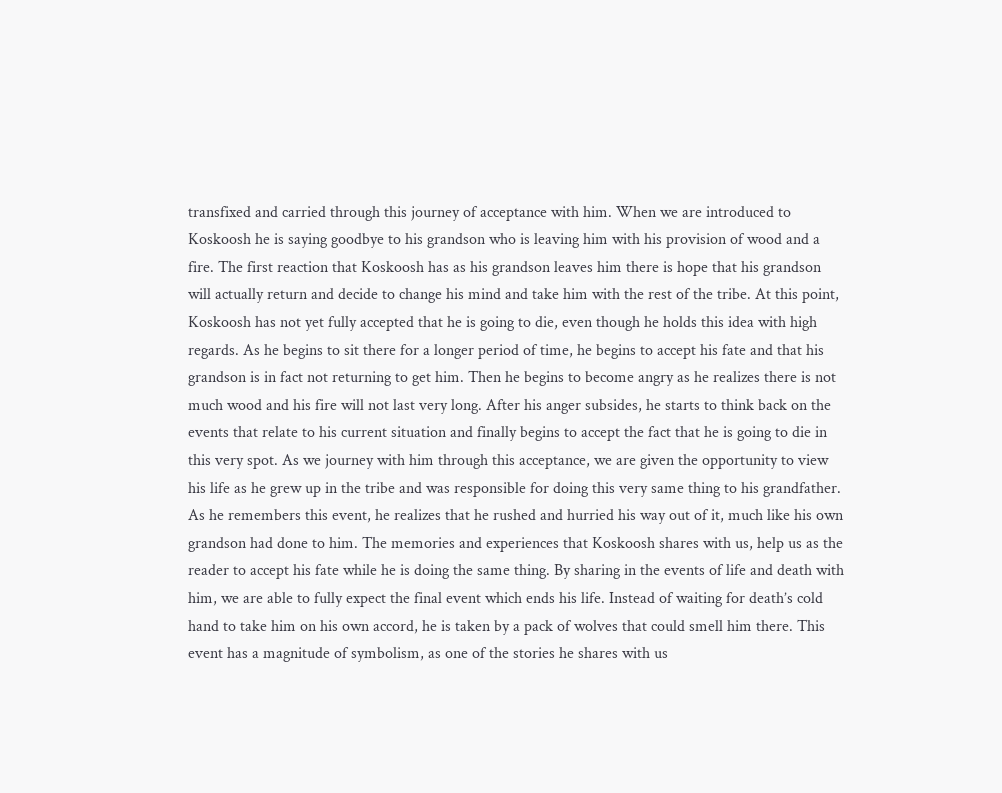transfixed and carried through this journey of acceptance with him. When we are introduced to Koskoosh he is saying goodbye to his grandson who is leaving him with his provision of wood and a fire. The first reaction that Koskoosh has as his grandson leaves him there is hope that his grandson will actually return and decide to change his mind and take him with the rest of the tribe. At this point, Koskoosh has not yet fully accepted that he is going to die, even though he holds this idea with high regards. As he begins to sit there for a longer period of time, he begins to accept his fate and that his grandson is in fact not returning to get him. Then he begins to become angry as he realizes there is not much wood and his fire will not last very long. After his anger subsides, he starts to think back on the events that relate to his current situation and finally begins to accept the fact that he is going to die in this very spot. As we journey with him through this acceptance, we are given the opportunity to view his life as he grew up in the tribe and was responsible for doing this very same thing to his grandfather. As he remembers this event, he realizes that he rushed and hurried his way out of it, much like his own grandson had done to him. The memories and experiences that Koskoosh shares with us, help us as the reader to accept his fate while he is doing the same thing. By sharing in the events of life and death with him, we are able to fully expect the final event which ends his life. Instead of waiting for death’s cold hand to take him on his own accord, he is taken by a pack of wolves that could smell him there. This event has a magnitude of symbolism, as one of the stories he shares with us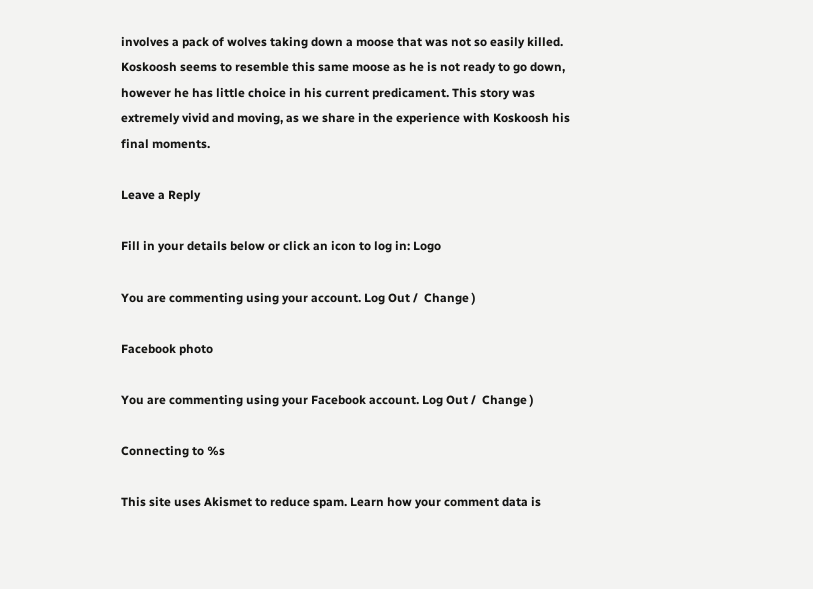involves a pack of wolves taking down a moose that was not so easily killed. Koskoosh seems to resemble this same moose as he is not ready to go down, however he has little choice in his current predicament. This story was extremely vivid and moving, as we share in the experience with Koskoosh his final moments.

Leave a Reply

Fill in your details below or click an icon to log in: Logo

You are commenting using your account. Log Out /  Change )

Facebook photo

You are commenting using your Facebook account. Log Out /  Change )

Connecting to %s

This site uses Akismet to reduce spam. Learn how your comment data is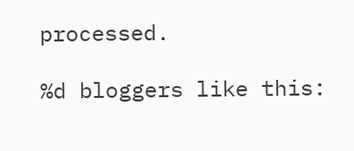processed.

%d bloggers like this: